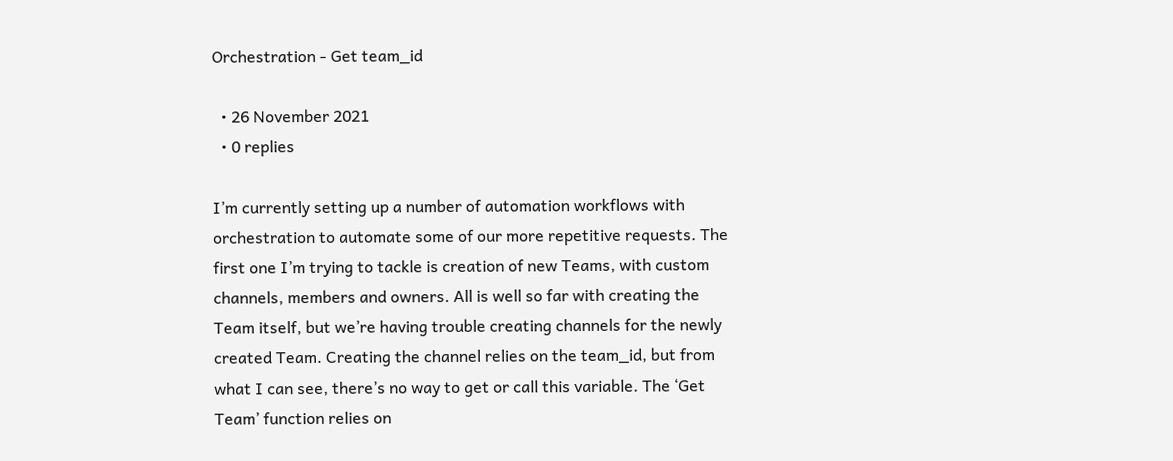Orchestration - Get team_id

  • 26 November 2021
  • 0 replies

I’m currently setting up a number of automation workflows with orchestration to automate some of our more repetitive requests. The first one I’m trying to tackle is creation of new Teams, with custom channels, members and owners. All is well so far with creating the Team itself, but we’re having trouble creating channels for the newly created Team. Creating the channel relies on the team_id, but from what I can see, there’s no way to get or call this variable. The ‘Get Team’ function relies on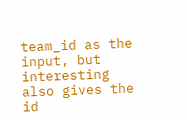team_id as the input, but interesting also gives the id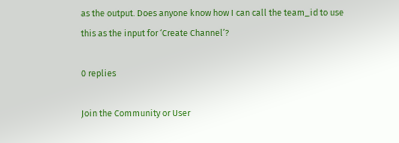as the output. Does anyone know how I can call the team_id to use this as the input for ‘Create Channel’?

0 replies

Join the Community or User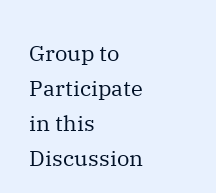Group to Participate in this Discussion